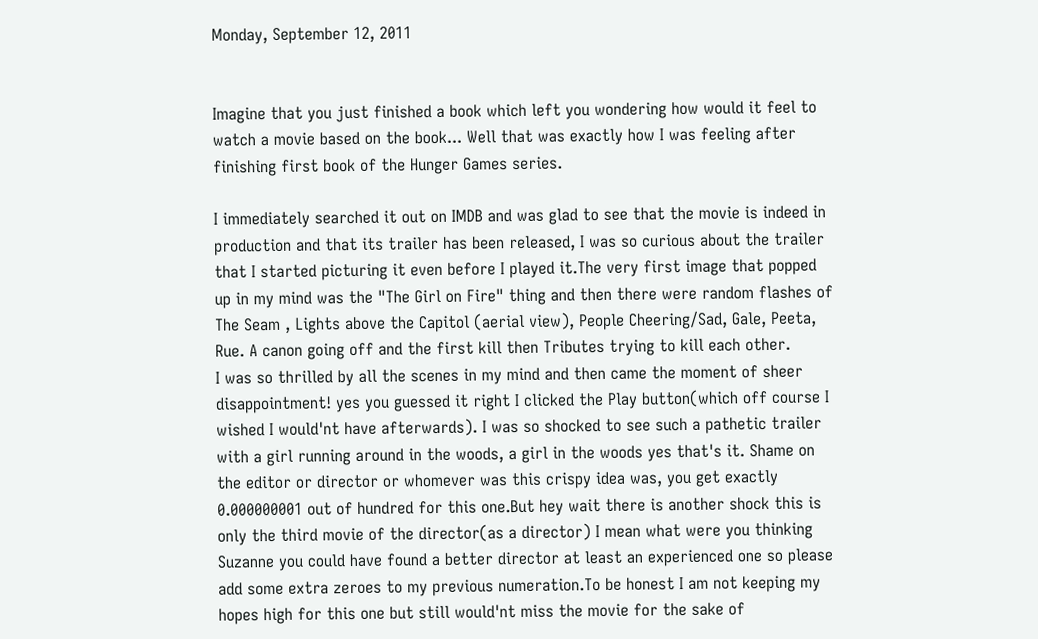Monday, September 12, 2011


Imagine that you just finished a book which left you wondering how would it feel to watch a movie based on the book... Well that was exactly how I was feeling after finishing first book of the Hunger Games series.

I immediately searched it out on IMDB and was glad to see that the movie is indeed in production and that its trailer has been released, I was so curious about the trailer that I started picturing it even before I played it.The very first image that popped up in my mind was the "The Girl on Fire" thing and then there were random flashes of The Seam , Lights above the Capitol (aerial view), People Cheering/Sad, Gale, Peeta, Rue. A canon going off and the first kill then Tributes trying to kill each other.
I was so thrilled by all the scenes in my mind and then came the moment of sheer disappointment! yes you guessed it right I clicked the Play button(which off course I wished I would'nt have afterwards). I was so shocked to see such a pathetic trailer with a girl running around in the woods, a girl in the woods yes that's it. Shame on the editor or director or whomever was this crispy idea was, you get exactly 0.000000001 out of hundred for this one.But hey wait there is another shock this is only the third movie of the director(as a director) I mean what were you thinking Suzanne you could have found a better director at least an experienced one so please add some extra zeroes to my previous numeration.To be honest I am not keeping my hopes high for this one but still would'nt miss the movie for the sake of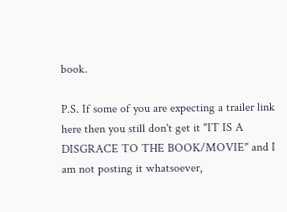book.

P.S. If some of you are expecting a trailer link here then you still don't get it "IT IS A DISGRACE TO THE BOOK/MOVIE" and I am not posting it whatsoever,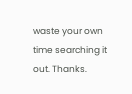waste your own time searching it out. Thanks.